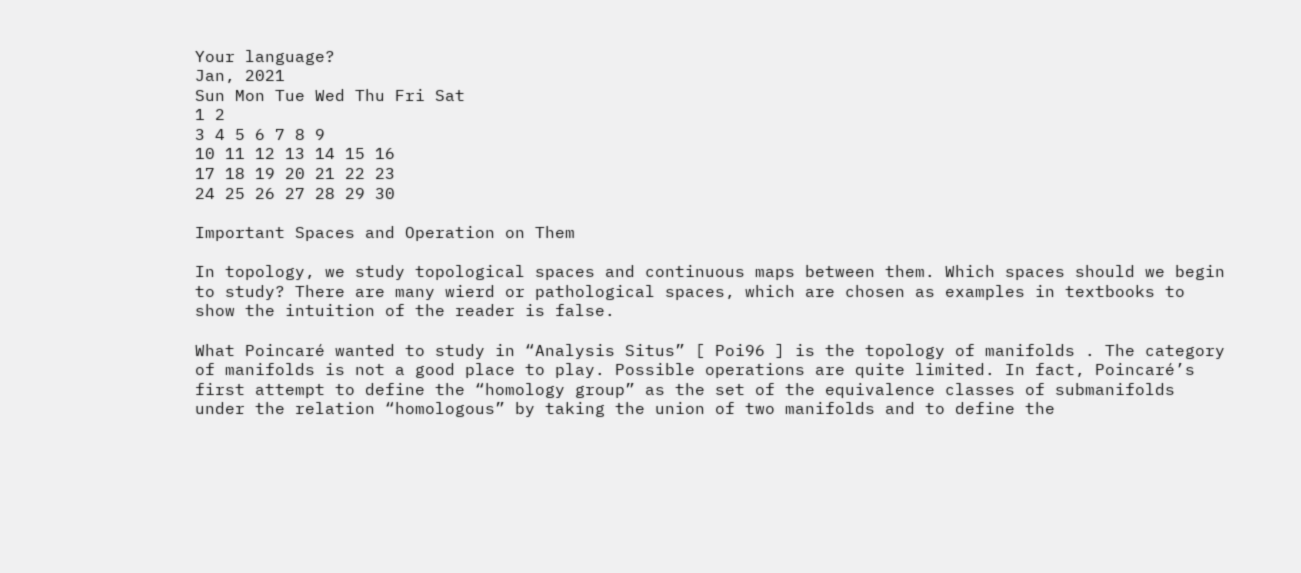Your language?
Jan, 2021
Sun Mon Tue Wed Thu Fri Sat
1 2
3 4 5 6 7 8 9
10 11 12 13 14 15 16
17 18 19 20 21 22 23
24 25 26 27 28 29 30

Important Spaces and Operation on Them

In topology, we study topological spaces and continuous maps between them. Which spaces should we begin to study? There are many wierd or pathological spaces, which are chosen as examples in textbooks to show the intuition of the reader is false.

What Poincaré wanted to study in “Analysis Situs” [ Poi96 ] is the topology of manifolds . The category of manifolds is not a good place to play. Possible operations are quite limited. In fact, Poincaré’s first attempt to define the “homology group” as the set of the equivalence classes of submanifolds under the relation “homologous” by taking the union of two manifolds and to define the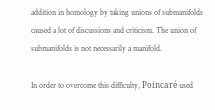addition in homology by taking unions of submanifolds caused a lot of discussions and criticism. The union of submanifolds is not necessarily a manifold.

In order to overcome this difficulty, Poincaré used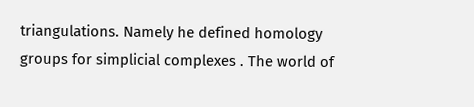triangulations. Namely he defined homology groups for simplicial complexes . The world of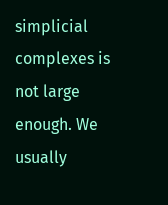simplicial complexes is not large enough. We usually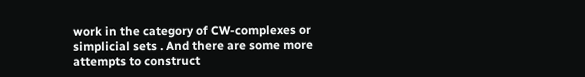work in the category of CW-complexes or simplicial sets . And there are some more attempts to construct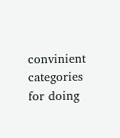convinient categories for doing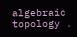algebraic topology .